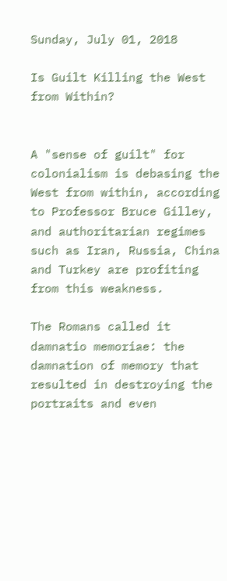Sunday, July 01, 2018

Is Guilt Killing the West from Within?


A "sense of guilt" for colonialism is debasing the West from within, according to Professor Bruce Gilley, and authoritarian regimes such as Iran, Russia, China and Turkey are profiting from this weakness.

The Romans called it damnatio memoriae: the damnation of memory that resulted in destroying the portraits and even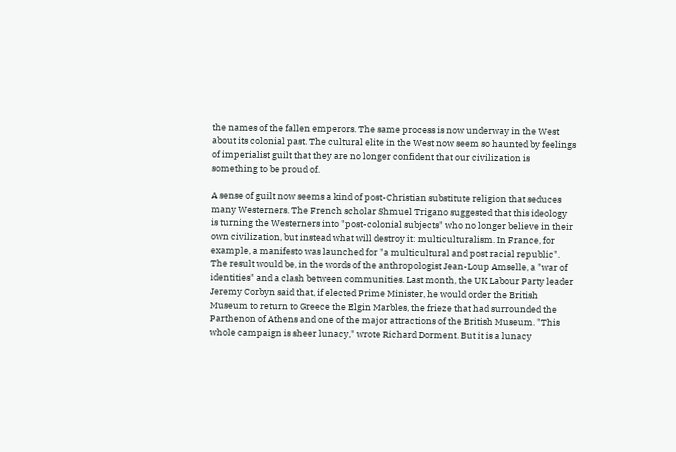the names of the fallen emperors. The same process is now underway in the West about its colonial past. The cultural elite in the West now seem so haunted by feelings of imperialist guilt that they are no longer confident that our civilization is something to be proud of.

A sense of guilt now seems a kind of post-Christian substitute religion that seduces many Westerners. The French scholar Shmuel Trigano suggested that this ideology is turning the Westerners into "post-colonial subjects" who no longer believe in their own civilization, but instead what will destroy it: multiculturalism. In France, for example, a manifesto was launched for "a multicultural and post racial republic". The result would be, in the words of the anthropologist Jean-Loup Amselle, a "war of identities" and a clash between communities. Last month, the UK Labour Party leader Jeremy Corbyn said that, if elected Prime Minister, he would order the British Museum to return to Greece the Elgin Marbles, the frieze that had surrounded the Parthenon of Athens and one of the major attractions of the British Museum. "This whole campaign is sheer lunacy," wrote Richard Dorment. But it is a lunacy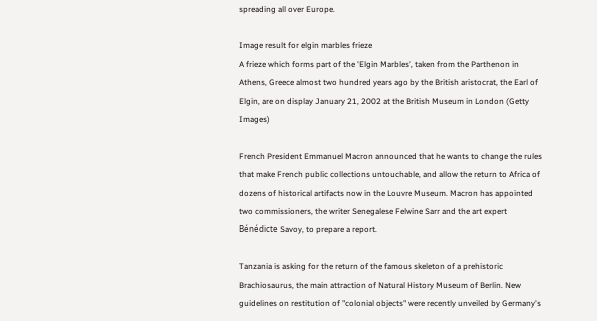spreading all over Europe.

Image result for elgin marbles frieze
A frieze which forms part of the 'Elgin Marbles', taken from the Parthenon in Athens, Greece almost two hundred years ago by the British aristocrat, the Earl of Elgin, are on display January 21, 2002 at the British Museum in London (Getty Images)

French President Emmanuel Macron announced that he wants to change the rules that make French public collections untouchable, and allow the return to Africa of dozens of historical artifacts now in the Louvre Museum. Macron has appointed two commissioners, the writer Senegalese Felwine Sarr and the art expert Bénédicte Savoy, to prepare a report.

Tanzania is asking for the return of the famous skeleton of a prehistoric Brachiosaurus, the main attraction of Natural History Museum of Berlin. New guidelines on restitution of "colonial objects" were recently unveiled by Germany's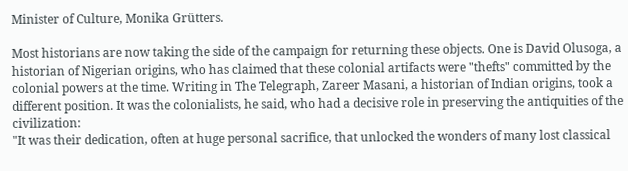Minister of Culture, Monika Grütters.

Most historians are now taking the side of the campaign for returning these objects. One is David Olusoga, a historian of Nigerian origins, who has claimed that these colonial artifacts were "thefts" committed by the colonial powers at the time. Writing in The Telegraph, Zareer Masani, a historian of Indian origins, took a different position. It was the colonialists, he said, who had a decisive role in preserving the antiquities of the civilization:
"It was their dedication, often at huge personal sacrifice, that unlocked the wonders of many lost classical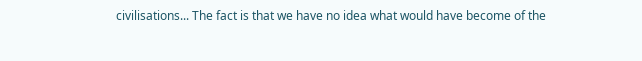civilisations... The fact is that we have no idea what would have become of the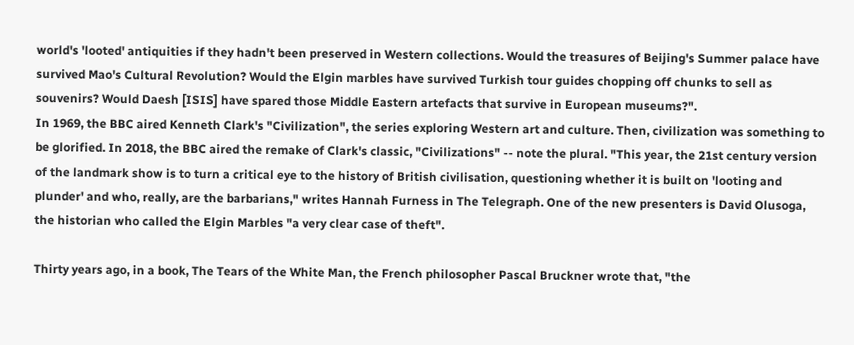world's 'looted' antiquities if they hadn't been preserved in Western collections. Would the treasures of Beijing's Summer palace have survived Mao's Cultural Revolution? Would the Elgin marbles have survived Turkish tour guides chopping off chunks to sell as souvenirs? Would Daesh [ISIS] have spared those Middle Eastern artefacts that survive in European museums?".
In 1969, the BBC aired Kenneth Clark's "Civilization", the series exploring Western art and culture. Then, civilization was something to be glorified. In 2018, the BBC aired the remake of Clark's classic, "Civilizations" -- note the plural. "This year, the 21st century version of the landmark show is to turn a critical eye to the history of British civilisation, questioning whether it is built on 'looting and plunder' and who, really, are the barbarians," writes Hannah Furness in The Telegraph. One of the new presenters is David Olusoga, the historian who called the Elgin Marbles "a very clear case of theft".

Thirty years ago, in a book, The Tears of the White Man, the French philosopher Pascal Bruckner wrote that, "the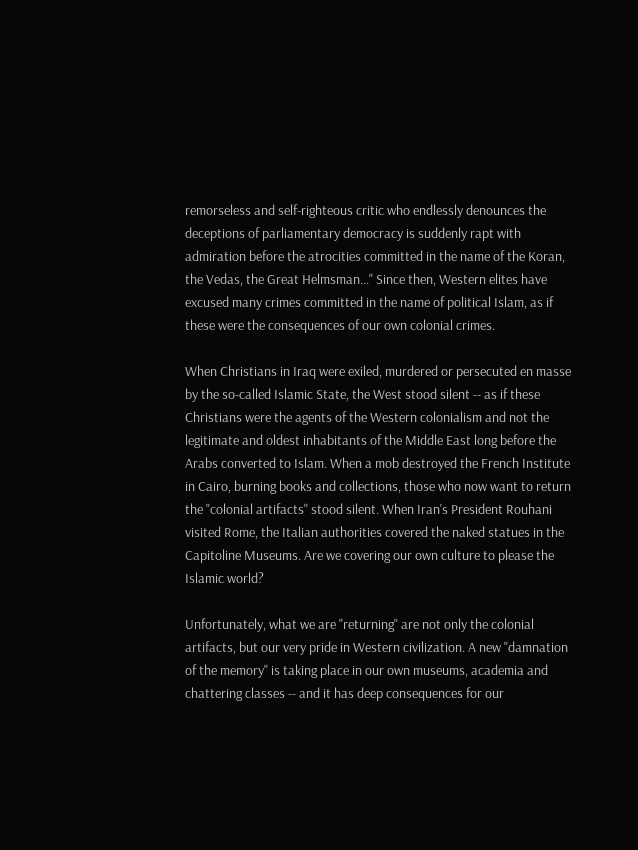remorseless and self-righteous critic who endlessly denounces the deceptions of parliamentary democracy is suddenly rapt with admiration before the atrocities committed in the name of the Koran, the Vedas, the Great Helmsman..." Since then, Western elites have excused many crimes committed in the name of political Islam, as if these were the consequences of our own colonial crimes.

When Christians in Iraq were exiled, murdered or persecuted en masse by the so-called Islamic State, the West stood silent -- as if these Christians were the agents of the Western colonialism and not the legitimate and oldest inhabitants of the Middle East long before the Arabs converted to Islam. When a mob destroyed the French Institute in Cairo, burning books and collections, those who now want to return the "colonial artifacts" stood silent. When Iran's President Rouhani visited Rome, the Italian authorities covered the naked statues in the Capitoline Museums. Are we covering our own culture to please the Islamic world?

Unfortunately, what we are "returning" are not only the colonial artifacts, but our very pride in Western civilization. A new "damnation of the memory" is taking place in our own museums, academia and chattering classes -- and it has deep consequences for our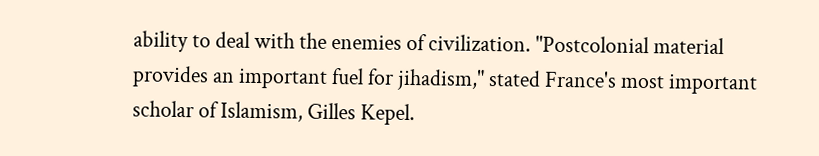ability to deal with the enemies of civilization. "Postcolonial material provides an important fuel for jihadism," stated France's most important scholar of Islamism, Gilles Kepel.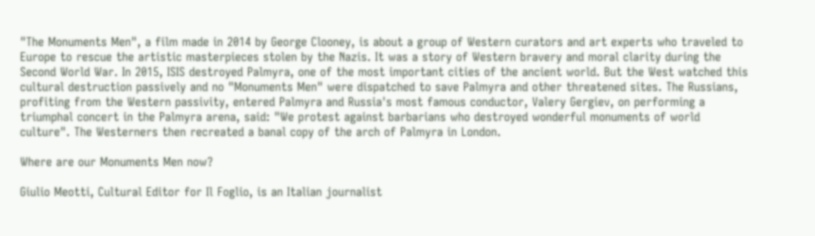"The Monuments Men", a film made in 2014 by George Clooney, is about a group of Western curators and art experts who traveled to Europe to rescue the artistic masterpieces stolen by the Nazis. It was a story of Western bravery and moral clarity during the Second World War. In 2015, ISIS destroyed Palmyra, one of the most important cities of the ancient world. But the West watched this cultural destruction passively and no "Monuments Men" were dispatched to save Palmyra and other threatened sites. The Russians, profiting from the Western passivity, entered Palmyra and Russia's most famous conductor, Valery Gergiev, on performing a triumphal concert in the Palmyra arena, said: "We protest against barbarians who destroyed wonderful monuments of world culture". The Westerners then recreated a banal copy of the arch of Palmyra in London.

Where are our Monuments Men now?

Giulio Meotti, Cultural Editor for Il Foglio, is an Italian journalist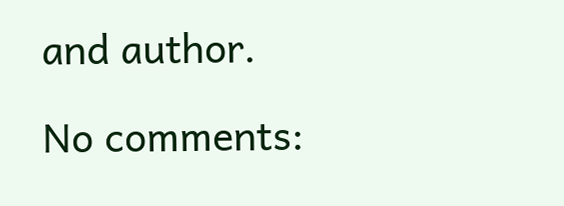and author.

No comments: